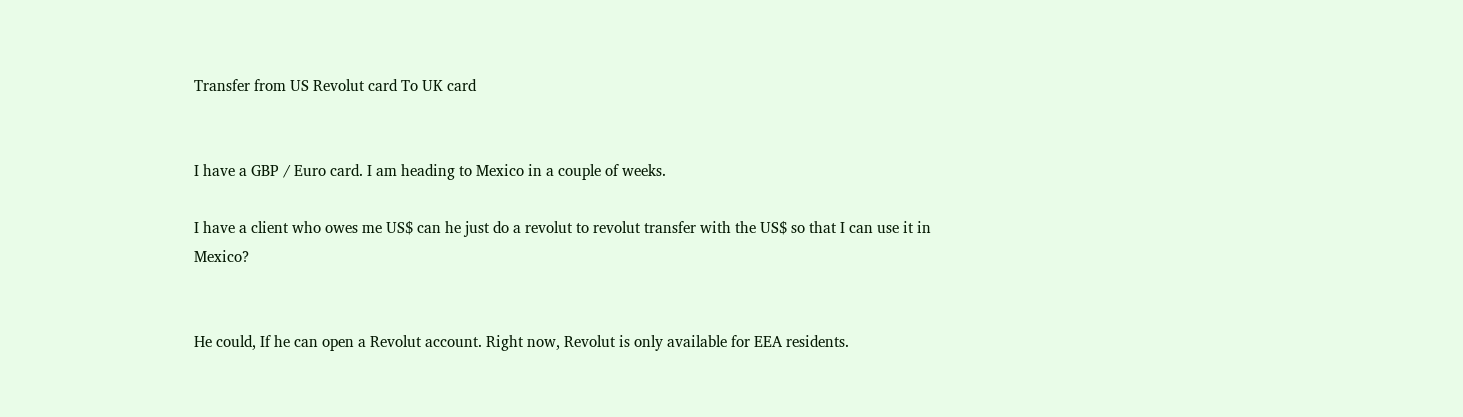Transfer from US Revolut card To UK card


I have a GBP / Euro card. I am heading to Mexico in a couple of weeks.

I have a client who owes me US$ can he just do a revolut to revolut transfer with the US$ so that I can use it in Mexico?


He could, If he can open a Revolut account. Right now, Revolut is only available for EEA residents.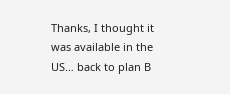Thanks, I thought it was available in the US… back to plan B